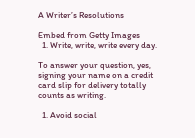A Writer’s Resolutions

Embed from Getty Images
  1. Write, write, write every day.

To answer your question, yes, signing your name on a credit card slip for delivery totally counts as writing.

  1. Avoid social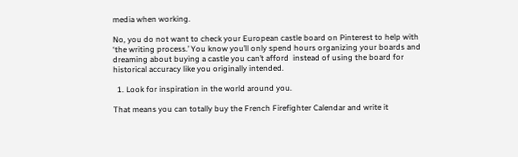media when working.

No, you do not want to check your European castle board on Pinterest to help with ‘the writing process.’ You know you’ll only spend hours organizing your boards and dreaming about buying a castle you can’t afford  instead of using the board for historical accuracy like you originally intended.

  1. Look for inspiration in the world around you.

That means you can totally buy the French Firefighter Calendar and write it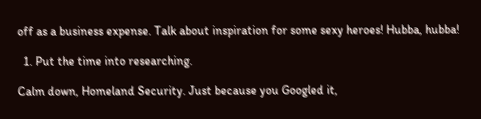off as a business expense. Talk about inspiration for some sexy heroes! Hubba, hubba!

  1. Put the time into researching.

Calm down, Homeland Security. Just because you Googled it,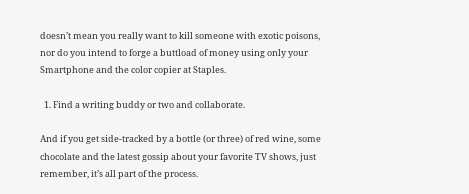doesn’t mean you really want to kill someone with exotic poisons, nor do you intend to forge a buttload of money using only your Smartphone and the color copier at Staples.

  1. Find a writing buddy or two and collaborate.

And if you get side-tracked by a bottle (or three) of red wine, some chocolate and the latest gossip about your favorite TV shows, just remember, it’s all part of the process.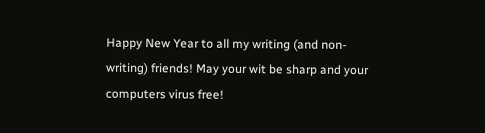Happy New Year to all my writing (and non-writing) friends! May your wit be sharp and your computers virus free!